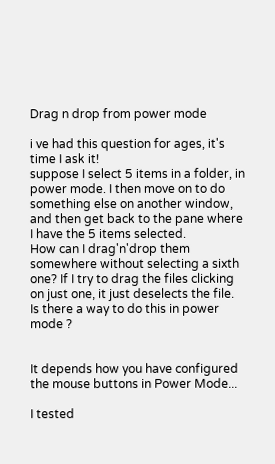Drag n drop from power mode

i ve had this question for ages, it's time I ask it!
suppose I select 5 items in a folder, in power mode. I then move on to do something else on another window, and then get back to the pane where I have the 5 items selected.
How can I drag'n'drop them somewhere without selecting a sixth one? If I try to drag the files clicking on just one, it just deselects the file.
Is there a way to do this in power mode ?


It depends how you have configured the mouse buttons in Power Mode...

I tested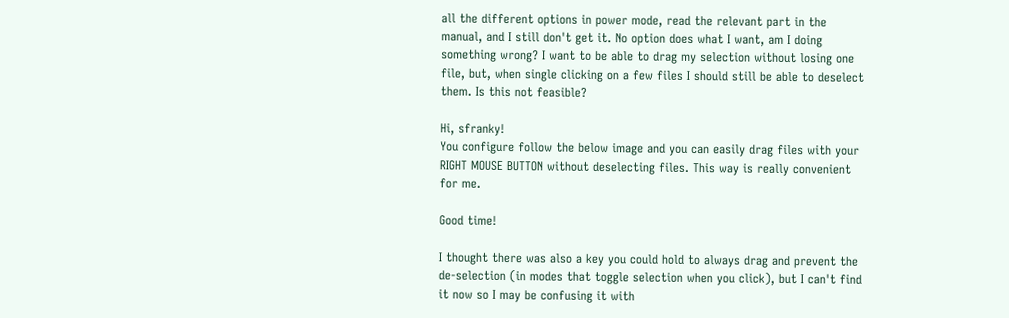all the different options in power mode, read the relevant part in the manual, and I still don't get it. No option does what I want, am I doing something wrong? I want to be able to drag my selection without losing one file, but, when single clicking on a few files I should still be able to deselect them. Is this not feasible?

Hi, sfranky!
You configure follow the below image and you can easily drag files with your RIGHT MOUSE BUTTON without deselecting files. This way is really convenient for me.

Good time!

I thought there was also a key you could hold to always drag and prevent the de-selection (in modes that toggle selection when you click), but I can't find it now so I may be confusing it with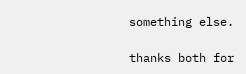something else.

thanks both for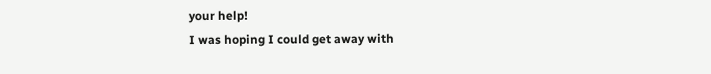your help!
I was hoping I could get away with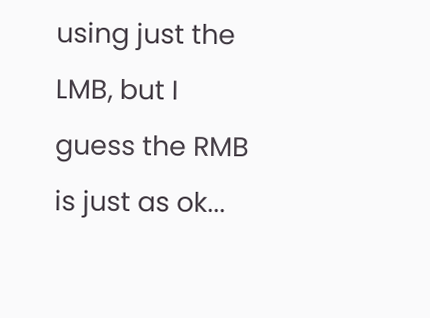using just the LMB, but I guess the RMB is just as ok...